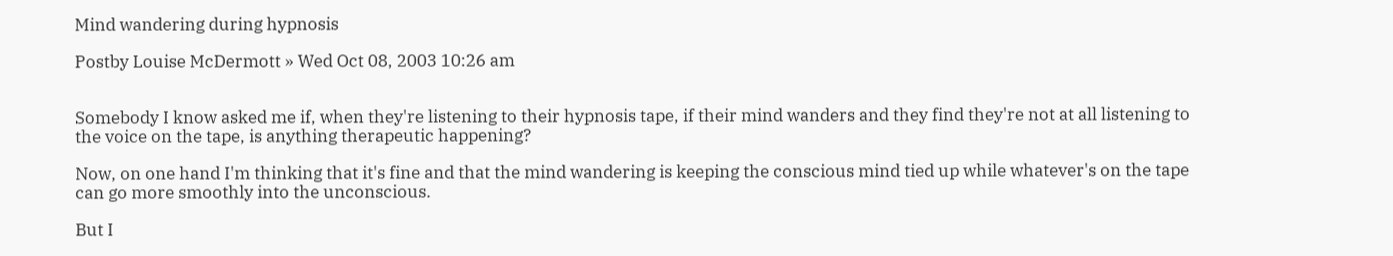Mind wandering during hypnosis

Postby Louise McDermott » Wed Oct 08, 2003 10:26 am


Somebody I know asked me if, when they're listening to their hypnosis tape, if their mind wanders and they find they're not at all listening to the voice on the tape, is anything therapeutic happening?

Now, on one hand I'm thinking that it's fine and that the mind wandering is keeping the conscious mind tied up while whatever's on the tape can go more smoothly into the unconscious.

But I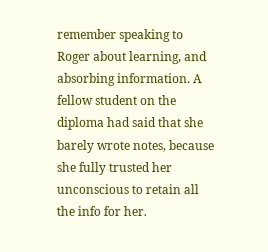remember speaking to Roger about learning, and absorbing information. A fellow student on the diploma had said that she barely wrote notes, because she fully trusted her unconscious to retain all the info for her.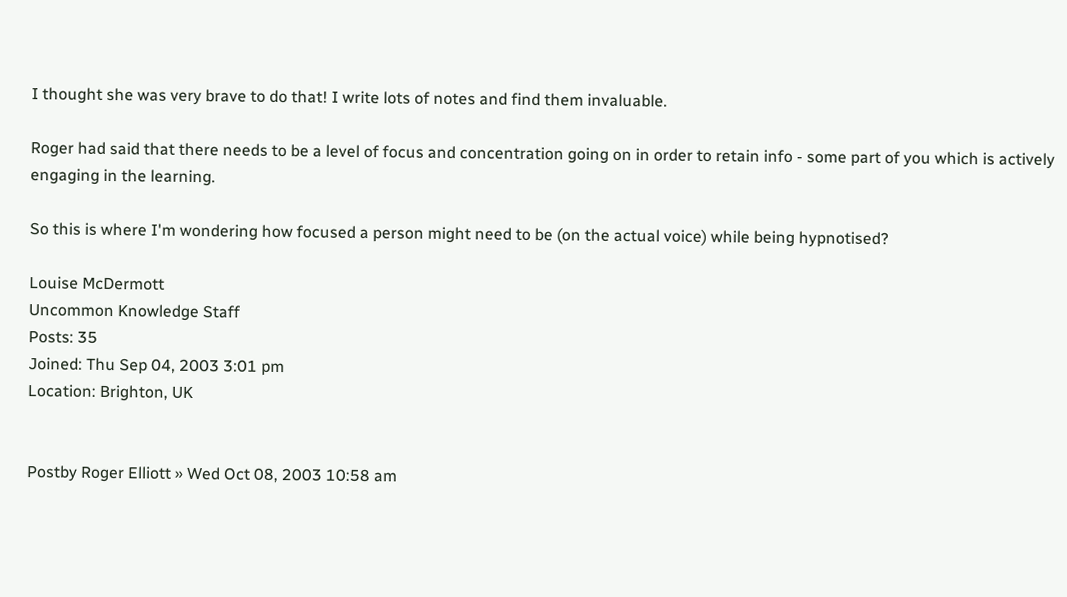I thought she was very brave to do that! I write lots of notes and find them invaluable.

Roger had said that there needs to be a level of focus and concentration going on in order to retain info - some part of you which is actively engaging in the learning.

So this is where I'm wondering how focused a person might need to be (on the actual voice) while being hypnotised?

Louise McDermott
Uncommon Knowledge Staff
Posts: 35
Joined: Thu Sep 04, 2003 3:01 pm
Location: Brighton, UK


Postby Roger Elliott » Wed Oct 08, 2003 10:58 am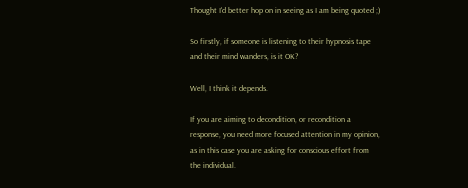Thought I'd better hop on in seeing as I am being quoted ;)

So firstly, if someone is listening to their hypnosis tape and their mind wanders, is it OK?

Well, I think it depends.

If you are aiming to decondition, or recondition a response, you need more focused attention in my opinion, as in this case you are asking for conscious effort from the individual.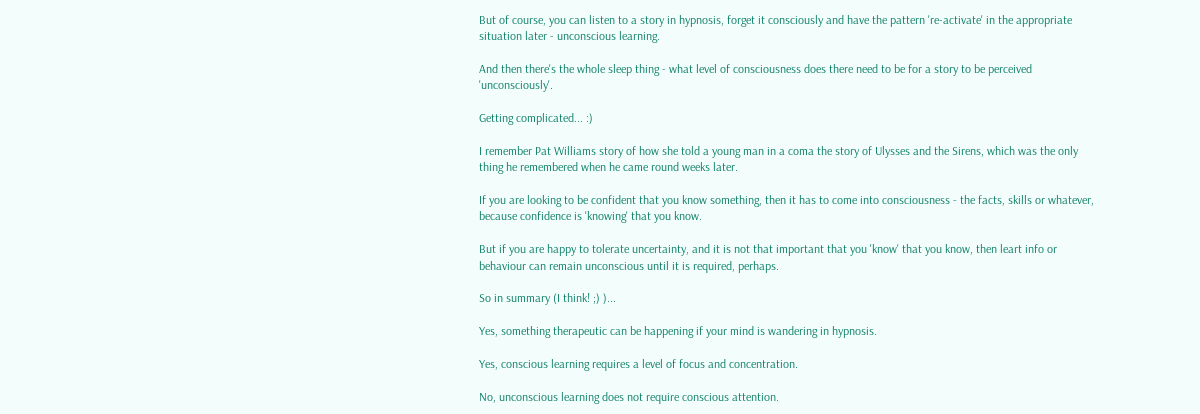But of course, you can listen to a story in hypnosis, forget it consciously and have the pattern 're-activate' in the appropriate situation later - unconscious learning.

And then there's the whole sleep thing - what level of consciousness does there need to be for a story to be perceived 'unconsciously'.

Getting complicated... :)

I remember Pat Williams story of how she told a young man in a coma the story of Ulysses and the Sirens, which was the only thing he remembered when he came round weeks later.

If you are looking to be confident that you know something, then it has to come into consciousness - the facts, skills or whatever, because confidence is 'knowing' that you know.

But if you are happy to tolerate uncertainty, and it is not that important that you 'know' that you know, then leart info or behaviour can remain unconscious until it is required, perhaps.

So in summary (I think! ;) )...

Yes, something therapeutic can be happening if your mind is wandering in hypnosis.

Yes, conscious learning requires a level of focus and concentration.

No, unconscious learning does not require conscious attention.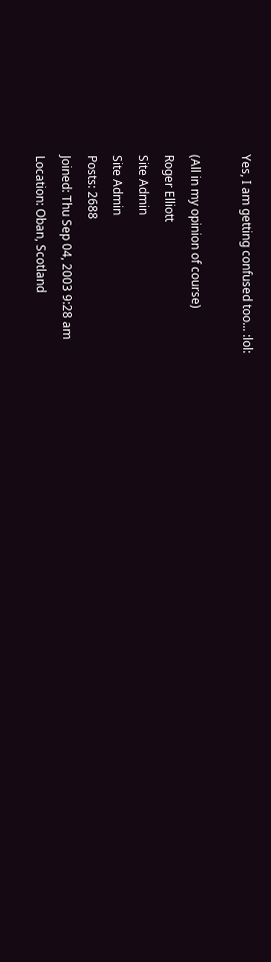Yes, I am getting confused too... :lol:

(All in my opinion of course)
Roger Elliott
Site Admin
Site Admin
Posts: 2688
Joined: Thu Sep 04, 2003 9:28 am
Location: Oban, Scotland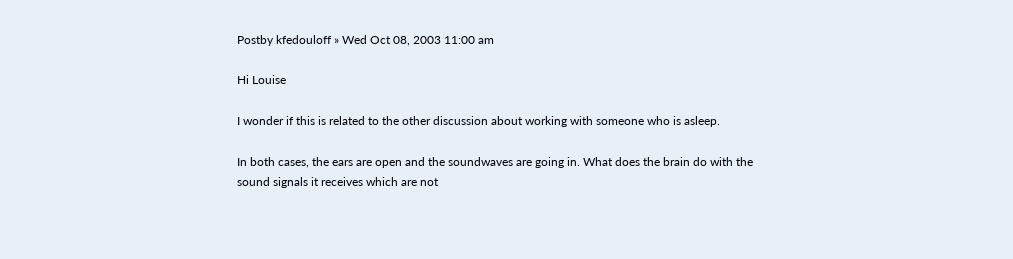Postby kfedouloff » Wed Oct 08, 2003 11:00 am

Hi Louise

I wonder if this is related to the other discussion about working with someone who is asleep.

In both cases, the ears are open and the soundwaves are going in. What does the brain do with the sound signals it receives which are not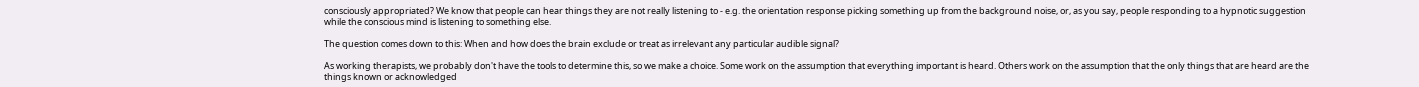consciously appropriated? We know that people can hear things they are not really listening to - e.g. the orientation response picking something up from the background noise, or, as you say, people responding to a hypnotic suggestion while the conscious mind is listening to something else.

The question comes down to this: When and how does the brain exclude or treat as irrelevant any particular audible signal?

As working therapists, we probably don't have the tools to determine this, so we make a choice. Some work on the assumption that everything important is heard. Others work on the assumption that the only things that are heard are the things known or acknowledged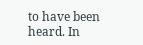to have been heard. In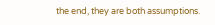the end, they are both assumptions.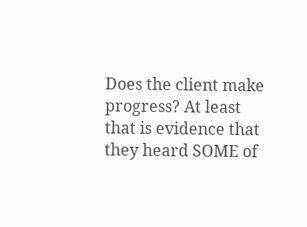Does the client make progress? At least that is evidence that they heard SOME of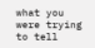what you were trying to tell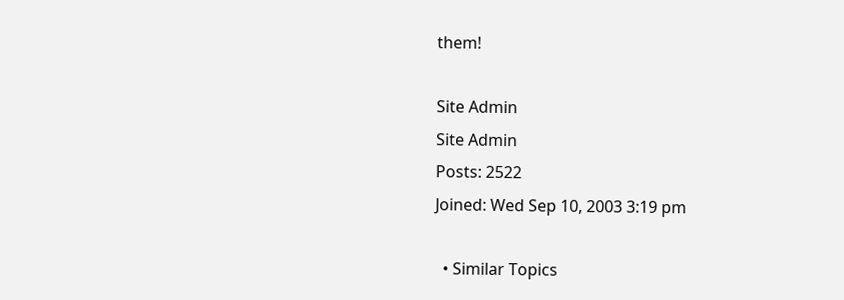them!

Site Admin
Site Admin
Posts: 2522
Joined: Wed Sep 10, 2003 3:19 pm

  • Similar Topics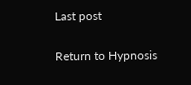Last post

Return to Hypnosis